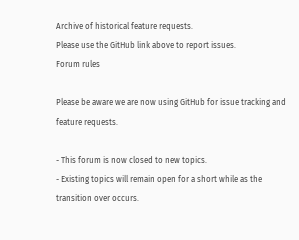Archive of historical feature requests.
Please use the GitHub link above to report issues.
Forum rules

Please be aware we are now using GitHub for issue tracking and feature requests.

- This forum is now closed to new topics.
- Existing topics will remain open for a short while as the transition over occurs.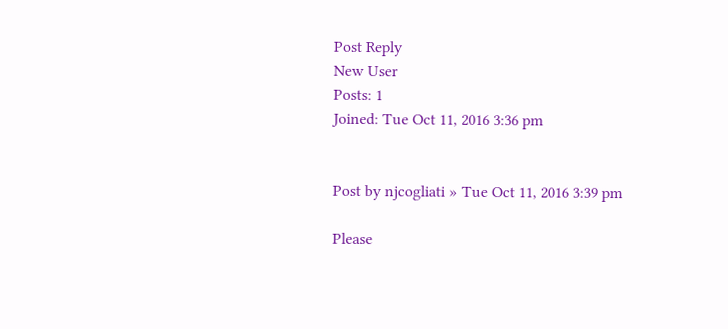Post Reply
New User
Posts: 1
Joined: Tue Oct 11, 2016 3:36 pm


Post by njcogliati » Tue Oct 11, 2016 3:39 pm

Please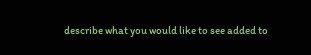describe what you would like to see added to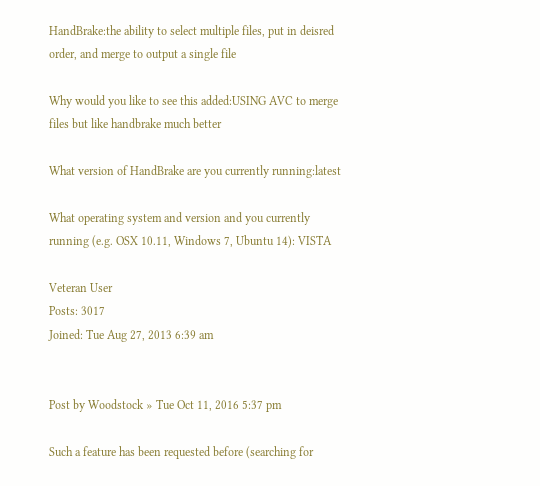HandBrake:the ability to select multiple files, put in deisred order, and merge to output a single file

Why would you like to see this added:USING AVC to merge files but like handbrake much better

What version of HandBrake are you currently running:latest

What operating system and version and you currently running (e.g. OSX 10.11, Windows 7, Ubuntu 14): VISTA

Veteran User
Posts: 3017
Joined: Tue Aug 27, 2013 6:39 am


Post by Woodstock » Tue Oct 11, 2016 5:37 pm

Such a feature has been requested before (searching for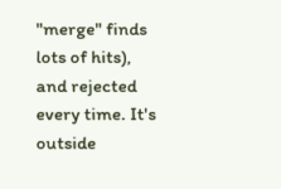"merge" finds lots of hits), and rejected every time. It's outside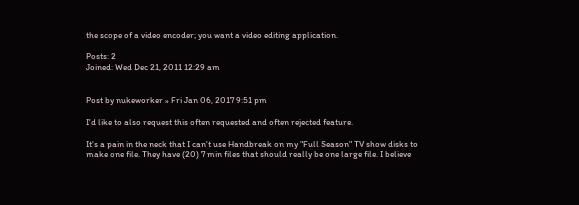the scope of a video encoder; you want a video editing application.

Posts: 2
Joined: Wed Dec 21, 2011 12:29 am


Post by nukeworker » Fri Jan 06, 2017 9:51 pm

I'd like to also request this often requested and often rejected feature.

It's a pain in the neck that I can't use Handbreak on my "Full Season" TV show disks to make one file. They have (20) 7 min files that should really be one large file. I believe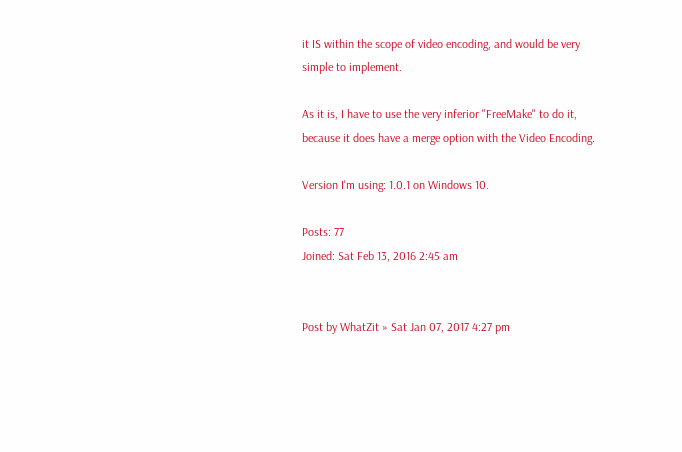it IS within the scope of video encoding, and would be very simple to implement.

As it is, I have to use the very inferior "FreeMake" to do it, because it does have a merge option with the Video Encoding.

Version I'm using: 1.0.1 on Windows 10.

Posts: 77
Joined: Sat Feb 13, 2016 2:45 am


Post by WhatZit » Sat Jan 07, 2017 4:27 pm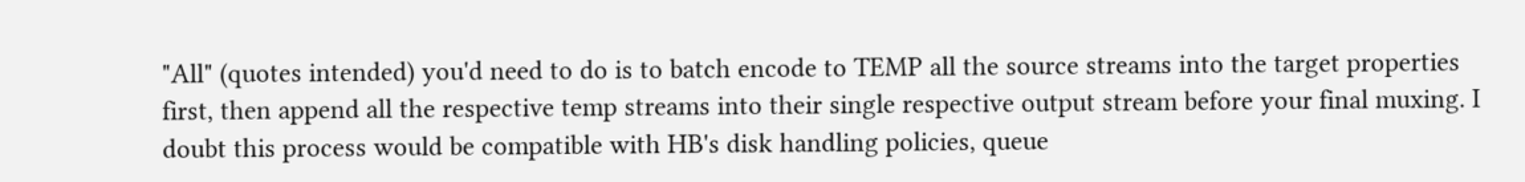"All" (quotes intended) you'd need to do is to batch encode to TEMP all the source streams into the target properties first, then append all the respective temp streams into their single respective output stream before your final muxing. I doubt this process would be compatible with HB's disk handling policies, queue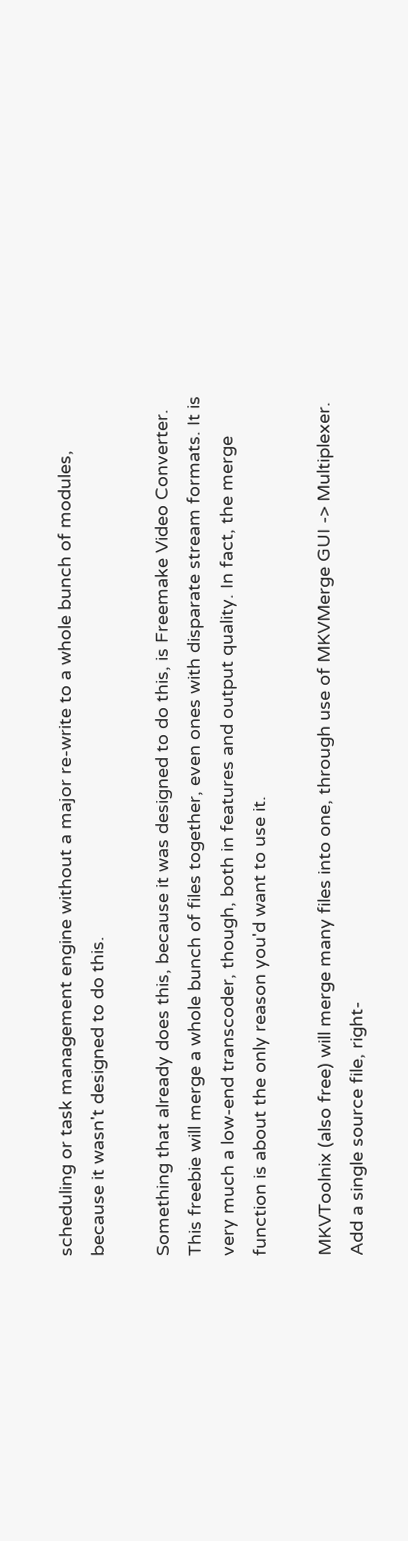scheduling or task management engine without a major re-write to a whole bunch of modules, because it wasn't designed to do this.

Something that already does this, because it was designed to do this, is Freemake Video Converter. This freebie will merge a whole bunch of files together, even ones with disparate stream formats. It is very much a low-end transcoder, though, both in features and output quality. In fact, the merge function is about the only reason you'd want to use it.

MKVToolnix (also free) will merge many files into one, through use of MKVMerge GUI -> Multiplexer. Add a single source file, right-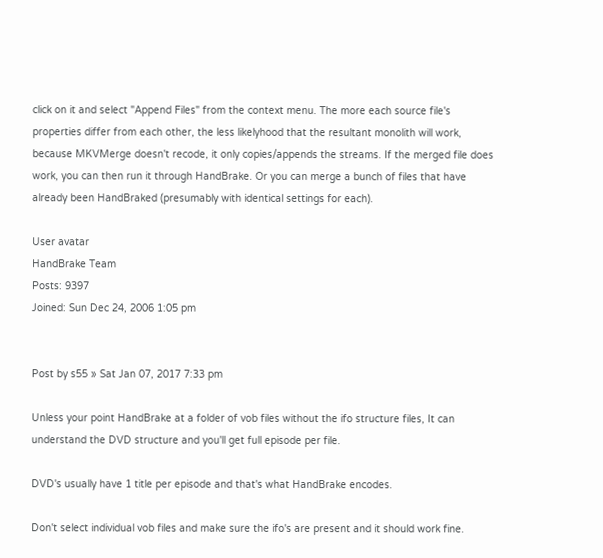click on it and select "Append Files" from the context menu. The more each source file's properties differ from each other, the less likelyhood that the resultant monolith will work, because MKVMerge doesn't recode, it only copies/appends the streams. If the merged file does work, you can then run it through HandBrake. Or you can merge a bunch of files that have already been HandBraked (presumably with identical settings for each).

User avatar
HandBrake Team
Posts: 9397
Joined: Sun Dec 24, 2006 1:05 pm


Post by s55 » Sat Jan 07, 2017 7:33 pm

Unless your point HandBrake at a folder of vob files without the ifo structure files, It can understand the DVD structure and you'll get full episode per file.

DVD's usually have 1 title per episode and that's what HandBrake encodes.

Don't select individual vob files and make sure the ifo's are present and it should work fine.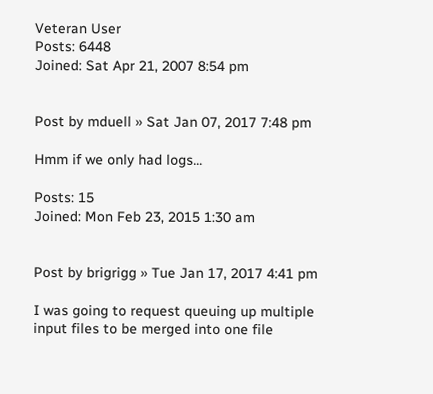Veteran User
Posts: 6448
Joined: Sat Apr 21, 2007 8:54 pm


Post by mduell » Sat Jan 07, 2017 7:48 pm

Hmm if we only had logs...

Posts: 15
Joined: Mon Feb 23, 2015 1:30 am


Post by brigrigg » Tue Jan 17, 2017 4:41 pm

I was going to request queuing up multiple input files to be merged into one file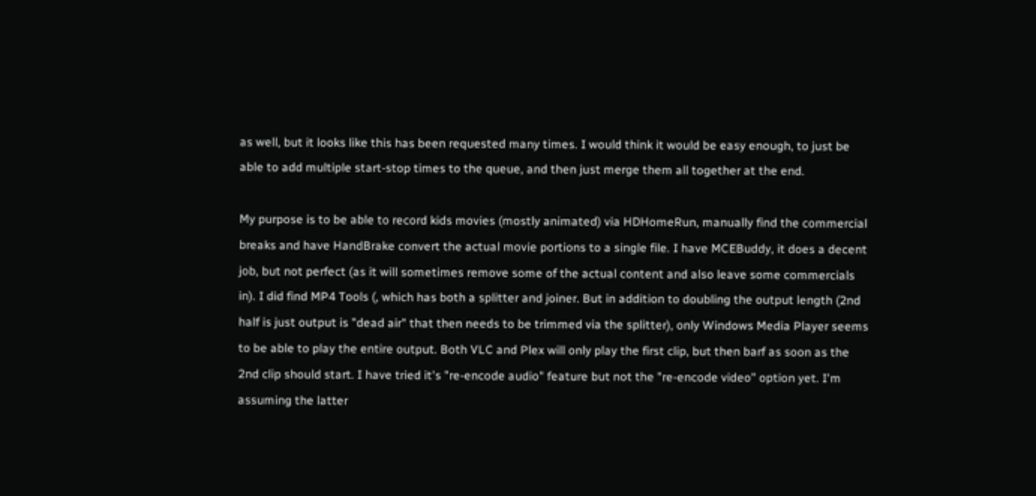as well, but it looks like this has been requested many times. I would think it would be easy enough, to just be able to add multiple start-stop times to the queue, and then just merge them all together at the end.

My purpose is to be able to record kids movies (mostly animated) via HDHomeRun, manually find the commercial breaks and have HandBrake convert the actual movie portions to a single file. I have MCEBuddy, it does a decent job, but not perfect (as it will sometimes remove some of the actual content and also leave some commercials in). I did find MP4 Tools (, which has both a splitter and joiner. But in addition to doubling the output length (2nd half is just output is "dead air" that then needs to be trimmed via the splitter), only Windows Media Player seems to be able to play the entire output. Both VLC and Plex will only play the first clip, but then barf as soon as the 2nd clip should start. I have tried it's "re-encode audio" feature but not the "re-encode video" option yet. I'm assuming the latter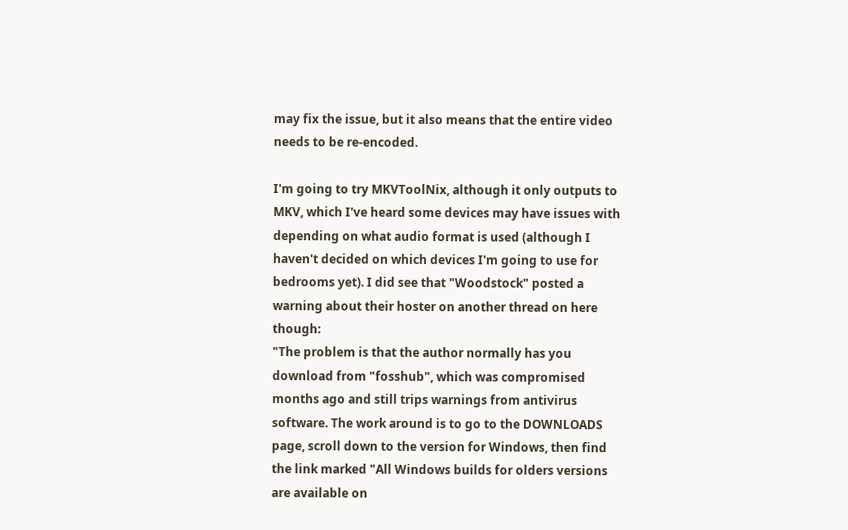may fix the issue, but it also means that the entire video needs to be re-encoded.

I'm going to try MKVToolNix, although it only outputs to MKV, which I've heard some devices may have issues with depending on what audio format is used (although I haven't decided on which devices I'm going to use for bedrooms yet). I did see that "Woodstock" posted a warning about their hoster on another thread on here though:
"The problem is that the author normally has you download from "fosshub", which was compromised months ago and still trips warnings from antivirus software. The work around is to go to the DOWNLOADS page, scroll down to the version for Windows, then find the link marked "All Windows builds for olders versions are available on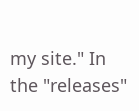my site." In the "releases"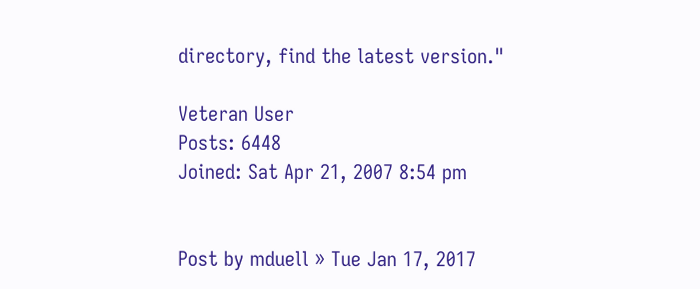directory, find the latest version."

Veteran User
Posts: 6448
Joined: Sat Apr 21, 2007 8:54 pm


Post by mduell » Tue Jan 17, 2017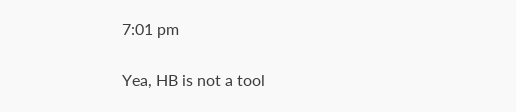7:01 pm

Yea, HB is not a tool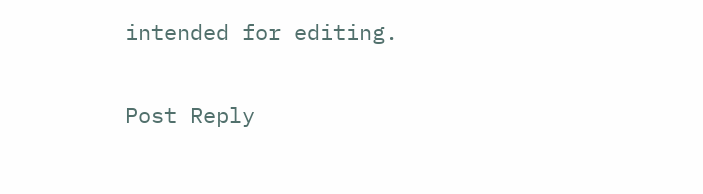intended for editing.

Post Reply